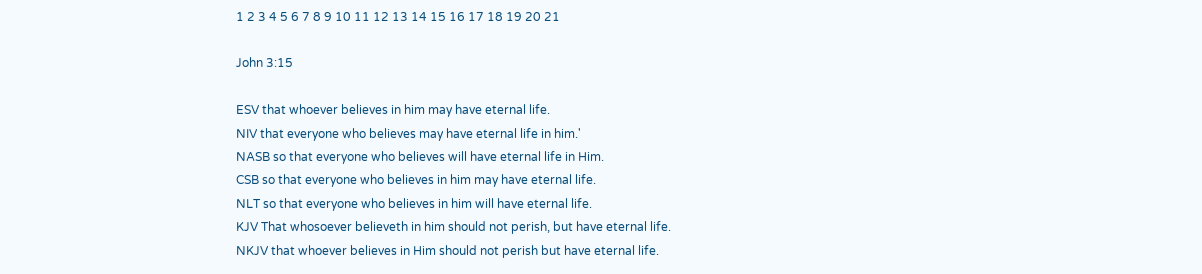1 2 3 4 5 6 7 8 9 10 11 12 13 14 15 16 17 18 19 20 21

John 3:15

ESV that whoever believes in him may have eternal life.
NIV that everyone who believes may have eternal life in him.'
NASB so that everyone who believes will have eternal life in Him.
CSB so that everyone who believes in him may have eternal life.
NLT so that everyone who believes in him will have eternal life.
KJV That whosoever believeth in him should not perish, but have eternal life.
NKJV that whoever believes in Him should not perish but have eternal life.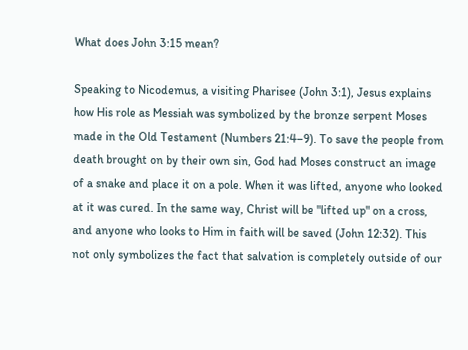What does John 3:15 mean?

Speaking to Nicodemus, a visiting Pharisee (John 3:1), Jesus explains how His role as Messiah was symbolized by the bronze serpent Moses made in the Old Testament (Numbers 21:4–9). To save the people from death brought on by their own sin, God had Moses construct an image of a snake and place it on a pole. When it was lifted, anyone who looked at it was cured. In the same way, Christ will be "lifted up" on a cross, and anyone who looks to Him in faith will be saved (John 12:32). This not only symbolizes the fact that salvation is completely outside of our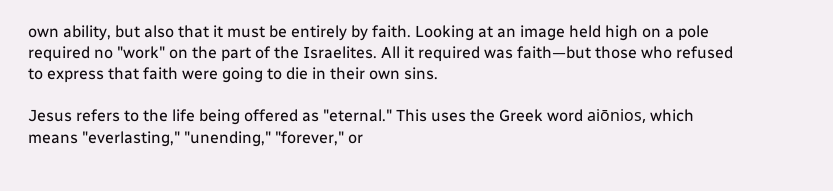own ability, but also that it must be entirely by faith. Looking at an image held high on a pole required no "work" on the part of the Israelites. All it required was faith—but those who refused to express that faith were going to die in their own sins.

Jesus refers to the life being offered as "eternal." This uses the Greek word aiōnios, which means "everlasting," "unending," "forever," or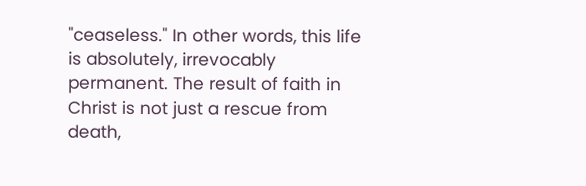"ceaseless." In other words, this life is absolutely, irrevocably permanent. The result of faith in Christ is not just a rescue from death,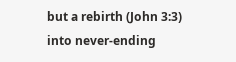but a rebirth (John 3:3) into never-ending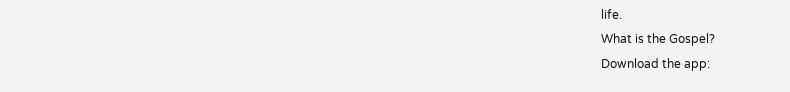life.
What is the Gospel?
Download the app: